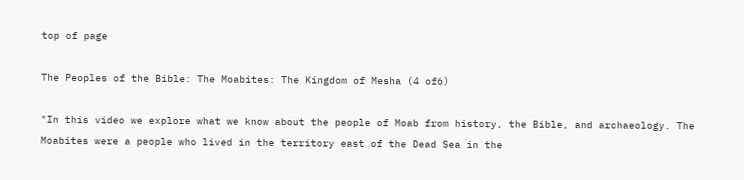top of page

The Peoples of the Bible: The Moabites: The Kingdom of Mesha (4 of6)

"In this video we explore what we know about the people of Moab from history, the Bible, and archaeology. The Moabites were a people who lived in the territory east of the Dead Sea in the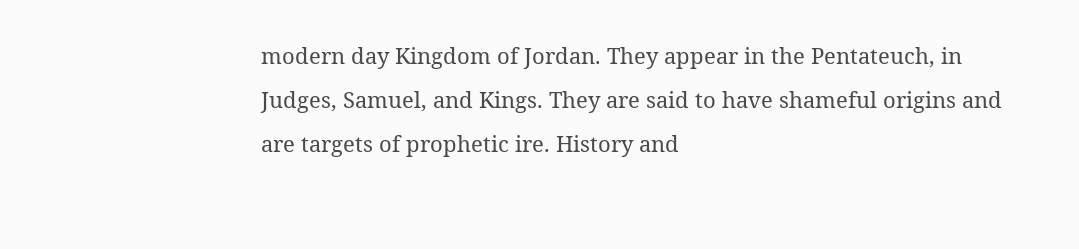modern day Kingdom of Jordan. They appear in the Pentateuch, in Judges, Samuel, and Kings. They are said to have shameful origins and are targets of prophetic ire. History and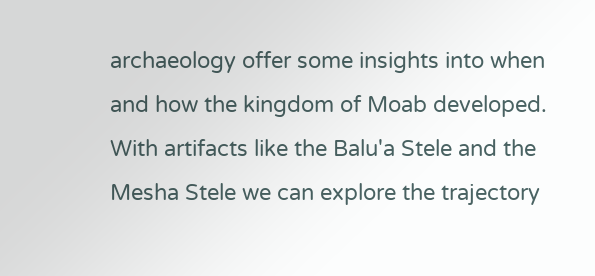archaeology offer some insights into when and how the kingdom of Moab developed. With artifacts like the Balu'a Stele and the Mesha Stele we can explore the trajectory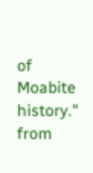of Moabite history." from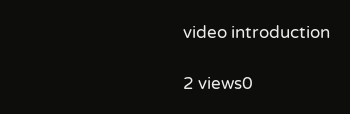video introduction

2 views0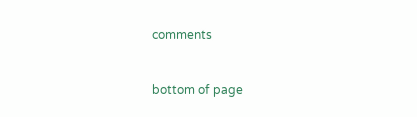comments


bottom of page